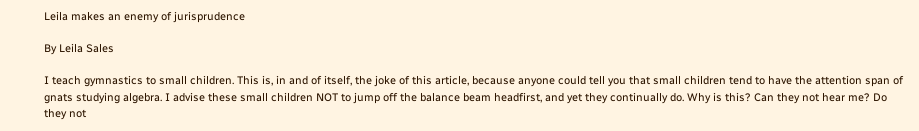Leila makes an enemy of jurisprudence

By Leila Sales

I teach gymnastics to small children. This is, in and of itself, the joke of this article, because anyone could tell you that small children tend to have the attention span of gnats studying algebra. I advise these small children NOT to jump off the balance beam headfirst, and yet they continually do. Why is this? Can they not hear me? Do they not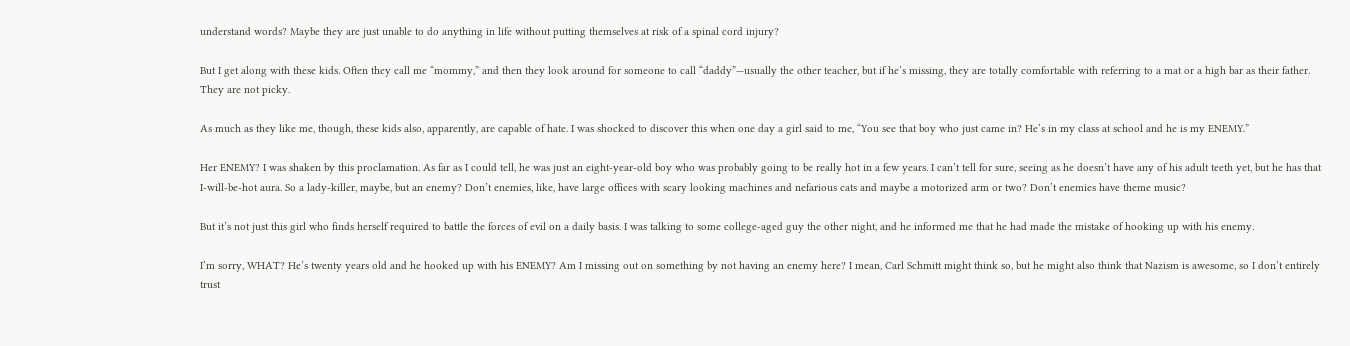understand words? Maybe they are just unable to do anything in life without putting themselves at risk of a spinal cord injury?

But I get along with these kids. Often they call me “mommy,” and then they look around for someone to call “daddy”—usually the other teacher, but if he’s missing, they are totally comfortable with referring to a mat or a high bar as their father. They are not picky.

As much as they like me, though, these kids also, apparently, are capable of hate. I was shocked to discover this when one day a girl said to me, “You see that boy who just came in? He’s in my class at school and he is my ENEMY.”

Her ENEMY? I was shaken by this proclamation. As far as I could tell, he was just an eight-year-old boy who was probably going to be really hot in a few years. I can’t tell for sure, seeing as he doesn’t have any of his adult teeth yet, but he has that I-will-be-hot aura. So a lady-killer, maybe, but an enemy? Don’t enemies, like, have large offices with scary looking machines and nefarious cats and maybe a motorized arm or two? Don’t enemies have theme music?

But it’s not just this girl who finds herself required to battle the forces of evil on a daily basis. I was talking to some college-aged guy the other night, and he informed me that he had made the mistake of hooking up with his enemy.

I’m sorry, WHAT? He’s twenty years old and he hooked up with his ENEMY? Am I missing out on something by not having an enemy here? I mean, Carl Schmitt might think so, but he might also think that Nazism is awesome, so I don’t entirely trust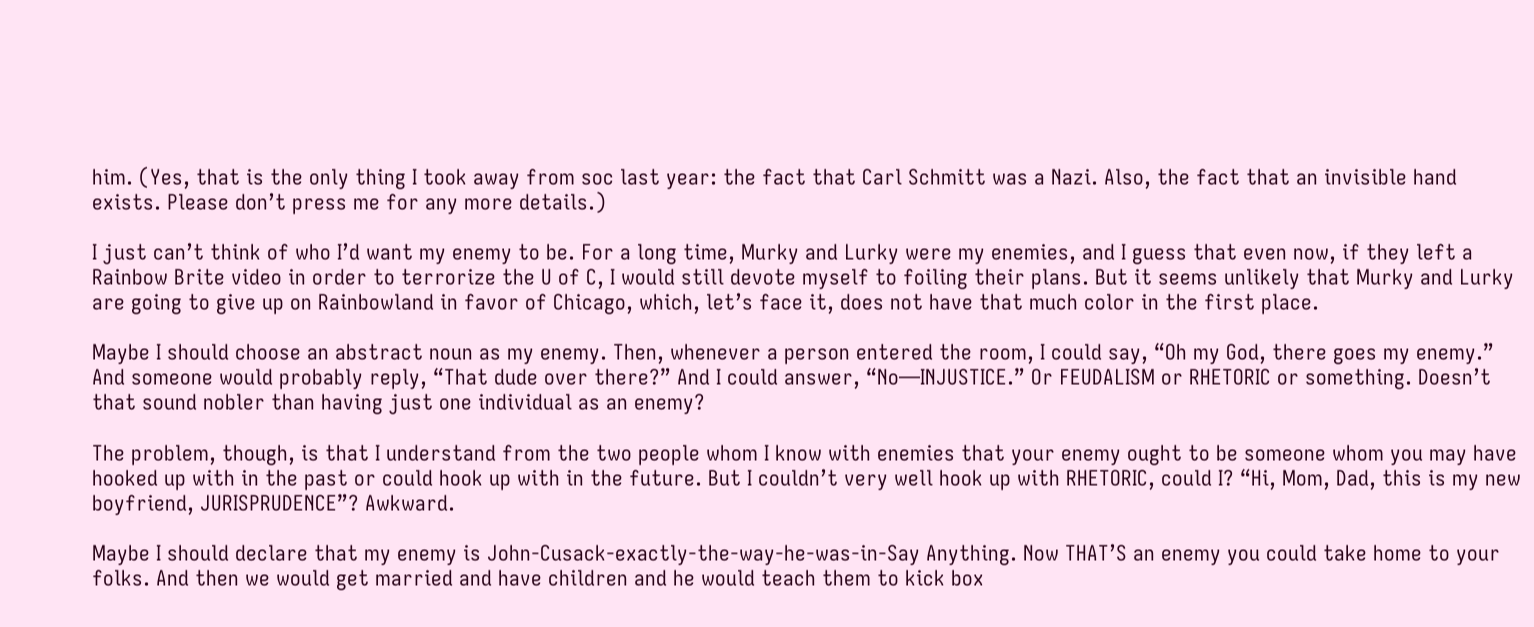him. (Yes, that is the only thing I took away from soc last year: the fact that Carl Schmitt was a Nazi. Also, the fact that an invisible hand exists. Please don’t press me for any more details.)

I just can’t think of who I’d want my enemy to be. For a long time, Murky and Lurky were my enemies, and I guess that even now, if they left a Rainbow Brite video in order to terrorize the U of C, I would still devote myself to foiling their plans. But it seems unlikely that Murky and Lurky are going to give up on Rainbowland in favor of Chicago, which, let’s face it, does not have that much color in the first place.

Maybe I should choose an abstract noun as my enemy. Then, whenever a person entered the room, I could say, “Oh my God, there goes my enemy.” And someone would probably reply, “That dude over there?” And I could answer, “No—INJUSTICE.” Or FEUDALISM or RHETORIC or something. Doesn’t that sound nobler than having just one individual as an enemy?

The problem, though, is that I understand from the two people whom I know with enemies that your enemy ought to be someone whom you may have hooked up with in the past or could hook up with in the future. But I couldn’t very well hook up with RHETORIC, could I? “Hi, Mom, Dad, this is my new boyfriend, JURISPRUDENCE”? Awkward.

Maybe I should declare that my enemy is John-Cusack-exactly-the-way-he-was-in-Say Anything. Now THAT’S an enemy you could take home to your folks. And then we would get married and have children and he would teach them to kick box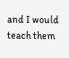and I would teach them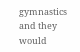gymnastics and they would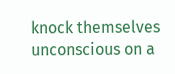knock themselves unconscious on a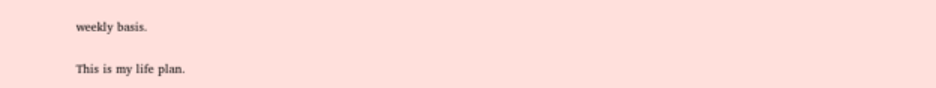weekly basis.

This is my life plan.